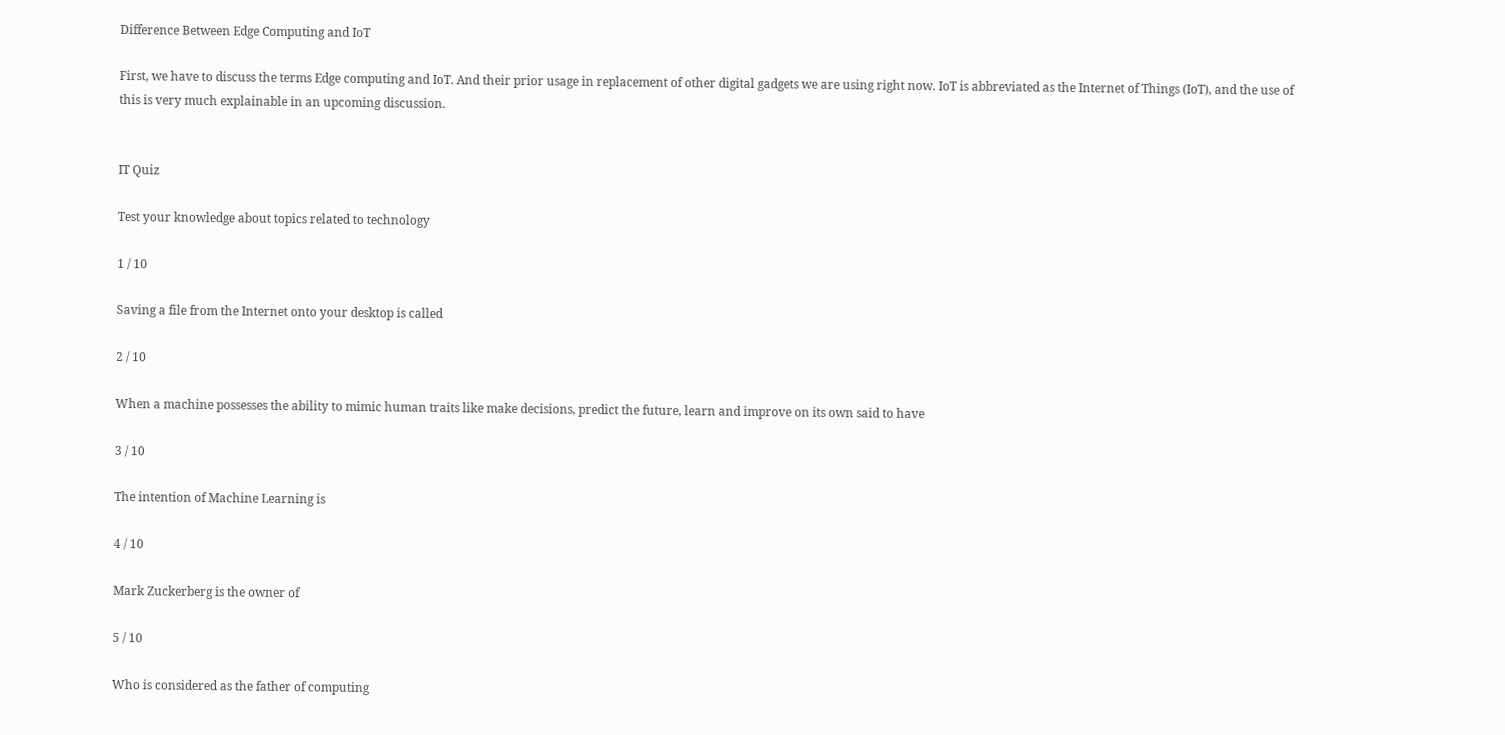Difference Between Edge Computing and IoT

First, we have to discuss the terms Edge computing and IoT. And their prior usage in replacement of other digital gadgets we are using right now. IoT is abbreviated as the Internet of Things (IoT), and the use of this is very much explainable in an upcoming discussion.


IT Quiz

Test your knowledge about topics related to technology

1 / 10

Saving a file from the Internet onto your desktop is called

2 / 10

When a machine possesses the ability to mimic human traits like make decisions, predict the future, learn and improve on its own said to have

3 / 10

The intention of Machine Learning is

4 / 10

Mark Zuckerberg is the owner of

5 / 10

Who is considered as the father of computing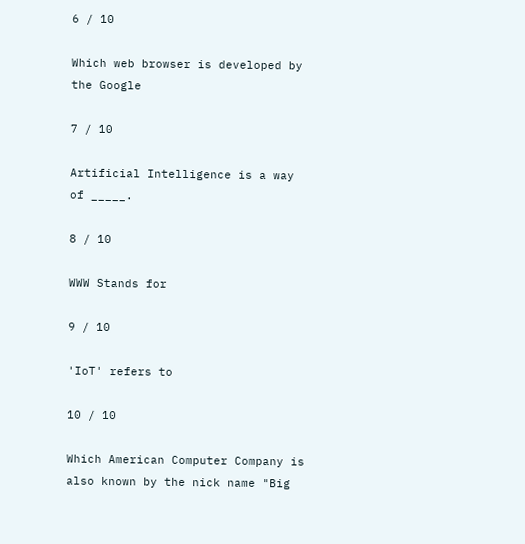6 / 10

Which web browser is developed by the Google

7 / 10

Artificial Intelligence is a way of _____.

8 / 10

WWW Stands for

9 / 10

'IoT' refers to

10 / 10

Which American Computer Company is also known by the nick name "Big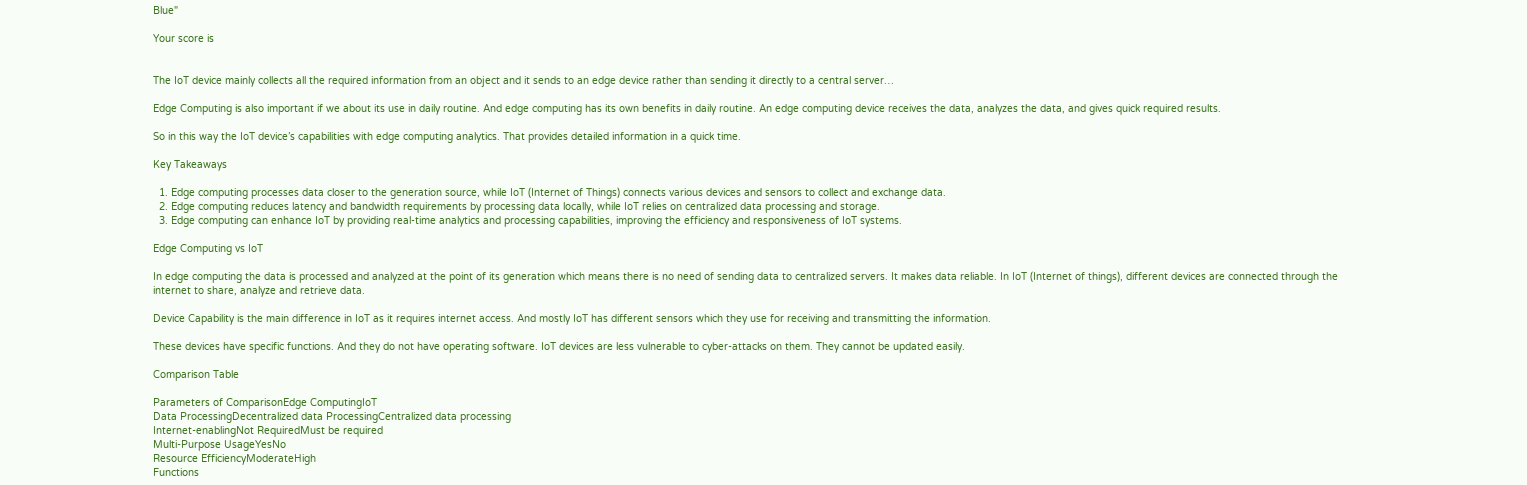Blue"

Your score is


The IoT device mainly collects all the required information from an object and it sends to an edge device rather than sending it directly to a central server…

Edge Computing is also important if we about its use in daily routine. And edge computing has its own benefits in daily routine. An edge computing device receives the data, analyzes the data, and gives quick required results.

So in this way the IoT device’s capabilities with edge computing analytics. That provides detailed information in a quick time.

Key Takeaways

  1. Edge computing processes data closer to the generation source, while IoT (Internet of Things) connects various devices and sensors to collect and exchange data.
  2. Edge computing reduces latency and bandwidth requirements by processing data locally, while IoT relies on centralized data processing and storage.
  3. Edge computing can enhance IoT by providing real-time analytics and processing capabilities, improving the efficiency and responsiveness of IoT systems.

Edge Computing vs IoT

In edge computing the data is processed and analyzed at the point of its generation which means there is no need of sending data to centralized servers. It makes data reliable. In IoT (Internet of things), different devices are connected through the internet to share, analyze and retrieve data.

Device Capability is the main difference in IoT as it requires internet access. And mostly IoT has different sensors which they use for receiving and transmitting the information.

These devices have specific functions. And they do not have operating software. IoT devices are less vulnerable to cyber-attacks on them. They cannot be updated easily.

Comparison Table

Parameters of ComparisonEdge ComputingIoT
Data ProcessingDecentralized data ProcessingCentralized data processing
Internet-enablingNot RequiredMust be required
Multi-Purpose UsageYesNo
Resource EfficiencyModerateHigh
Functions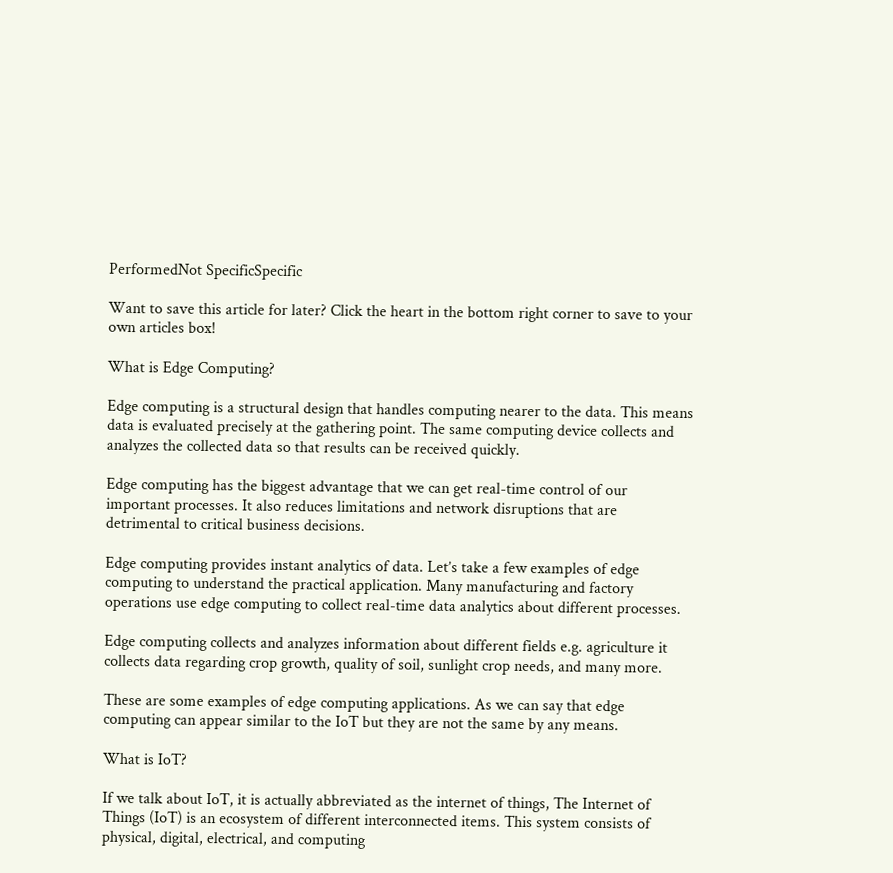PerformedNot SpecificSpecific

Want to save this article for later? Click the heart in the bottom right corner to save to your own articles box!

What is Edge Computing?

Edge computing is a structural design that handles computing nearer to the data. This means data is evaluated precisely at the gathering point. The same computing device collects and analyzes the collected data so that results can be received quickly.

Edge computing has the biggest advantage that we can get real-time control of our important processes. It also reduces limitations and network disruptions that are detrimental to critical business decisions.

Edge computing provides instant analytics of data. Let’s take a few examples of edge computing to understand the practical application. Many manufacturing and factory operations use edge computing to collect real-time data analytics about different processes.

Edge computing collects and analyzes information about different fields e.g. agriculture it collects data regarding crop growth, quality of soil, sunlight crop needs, and many more.

These are some examples of edge computing applications. As we can say that edge computing can appear similar to the IoT but they are not the same by any means.

What is IoT?

If we talk about IoT, it is actually abbreviated as the internet of things, The Internet of Things (IoT) is an ecosystem of different interconnected items. This system consists of physical, digital, electrical, and computing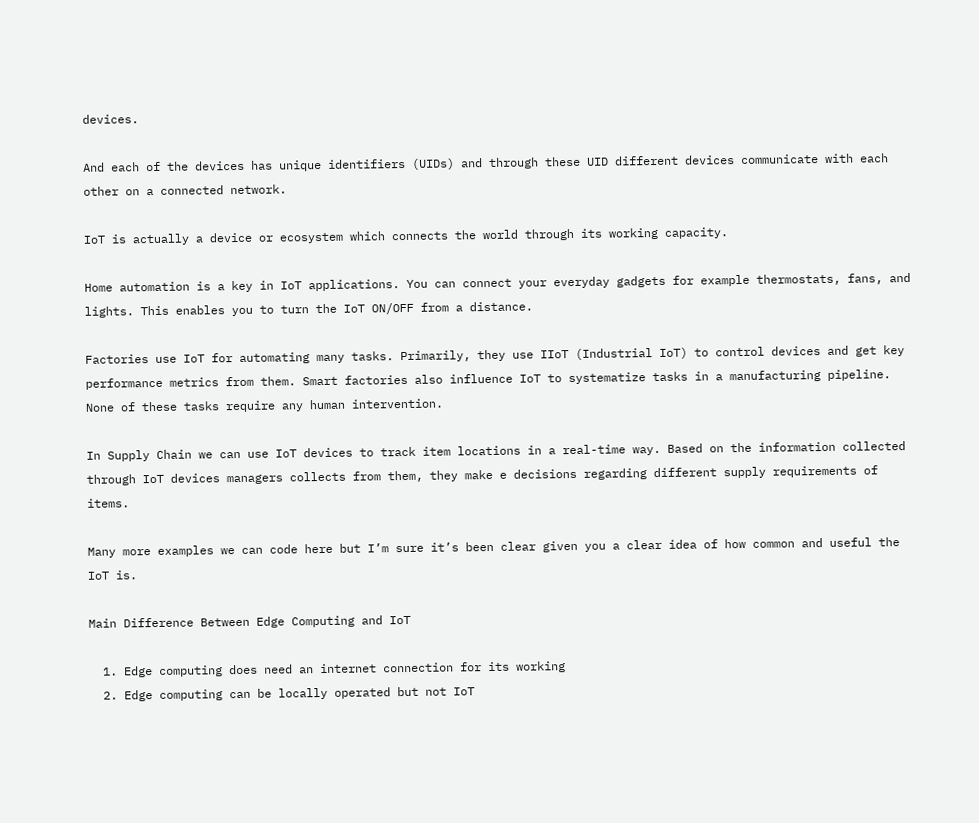devices.

And each of the devices has unique identifiers (UIDs) and through these UID different devices communicate with each other on a connected network.

IoT is actually a device or ecosystem which connects the world through its working capacity.

Home automation is a key in IoT applications. You can connect your everyday gadgets for example thermostats, fans, and lights. This enables you to turn the IoT ON/OFF from a distance.

Factories use IoT for automating many tasks. Primarily, they use IIoT (Industrial IoT) to control devices and get key performance metrics from them. Smart factories also influence IoT to systematize tasks in a manufacturing pipeline. None of these tasks require any human intervention.

In Supply Chain we can use IoT devices to track item locations in a real-time way. Based on the information collected through IoT devices managers collects from them, they make e decisions regarding different supply requirements of items.

Many more examples we can code here but I’m sure it’s been clear given you a clear idea of how common and useful the IoT is.

Main Difference Between Edge Computing and IoT

  1. Edge computing does need an internet connection for its working
  2. Edge computing can be locally operated but not IoT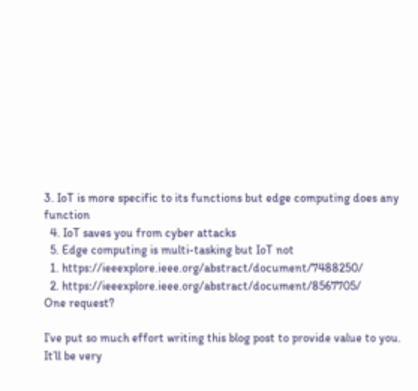3. IoT is more specific to its functions but edge computing does any function
  4. IoT saves you from cyber attacks
  5. Edge computing is multi-tasking but IoT not
  1. https://ieeexplore.ieee.org/abstract/document/7488250/
  2. https://ieeexplore.ieee.org/abstract/document/8567705/
One request?

I’ve put so much effort writing this blog post to provide value to you. It’ll be very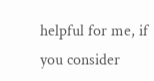helpful for me, if you consider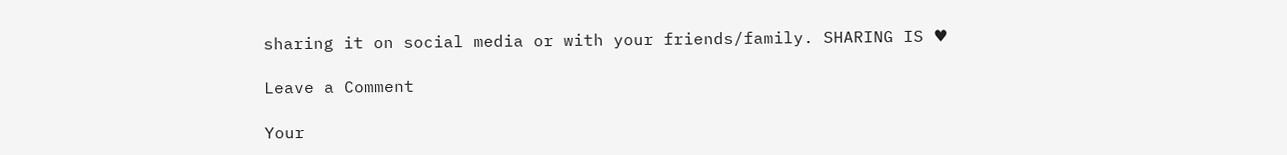sharing it on social media or with your friends/family. SHARING IS ♥

Leave a Comment

Your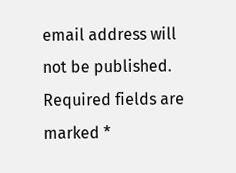email address will not be published. Required fields are marked *